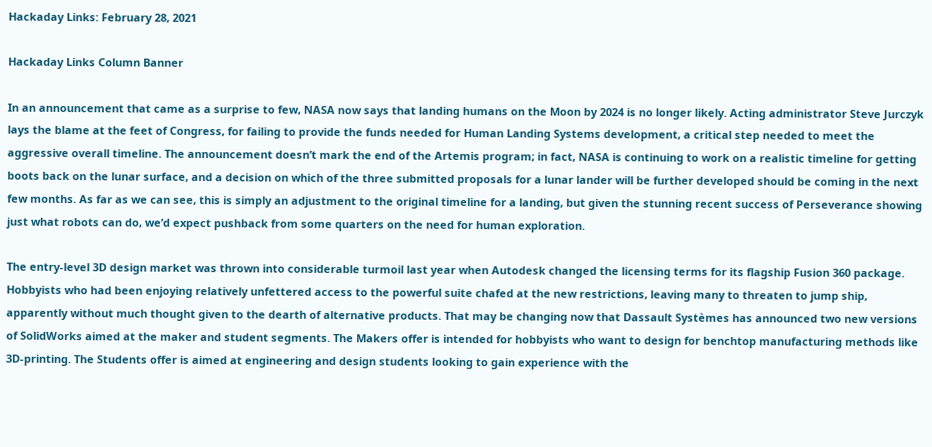Hackaday Links: February 28, 2021

Hackaday Links Column Banner

In an announcement that came as a surprise to few, NASA now says that landing humans on the Moon by 2024 is no longer likely. Acting administrator Steve Jurczyk lays the blame at the feet of Congress, for failing to provide the funds needed for Human Landing Systems development, a critical step needed to meet the aggressive overall timeline. The announcement doesn’t mark the end of the Artemis program; in fact, NASA is continuing to work on a realistic timeline for getting boots back on the lunar surface, and a decision on which of the three submitted proposals for a lunar lander will be further developed should be coming in the next few months. As far as we can see, this is simply an adjustment to the original timeline for a landing, but given the stunning recent success of Perseverance showing just what robots can do, we’d expect pushback from some quarters on the need for human exploration.

The entry-level 3D design market was thrown into considerable turmoil last year when Autodesk changed the licensing terms for its flagship Fusion 360 package. Hobbyists who had been enjoying relatively unfettered access to the powerful suite chafed at the new restrictions, leaving many to threaten to jump ship, apparently without much thought given to the dearth of alternative products. That may be changing now that Dassault Systèmes has announced two new versions of SolidWorks aimed at the maker and student segments. The Makers offer is intended for hobbyists who want to design for benchtop manufacturing methods like 3D-printing. The Students offer is aimed at engineering and design students looking to gain experience with the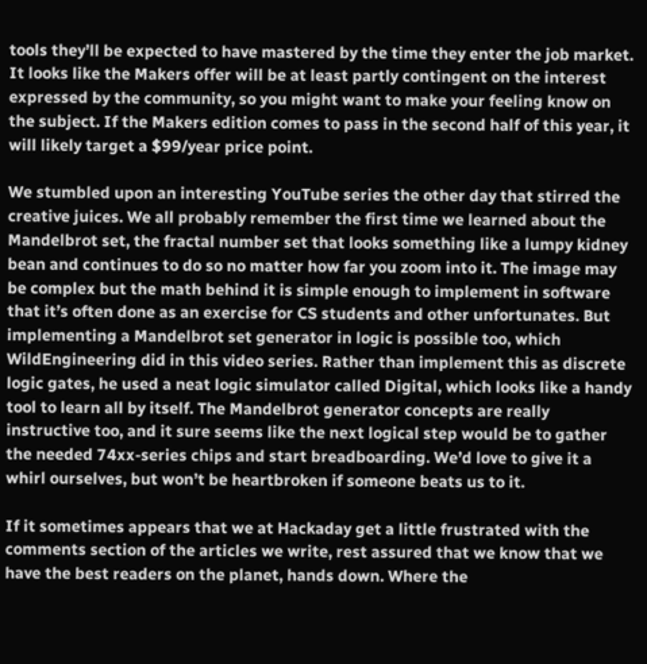tools they’ll be expected to have mastered by the time they enter the job market. It looks like the Makers offer will be at least partly contingent on the interest expressed by the community, so you might want to make your feeling know on the subject. If the Makers edition comes to pass in the second half of this year, it will likely target a $99/year price point.

We stumbled upon an interesting YouTube series the other day that stirred the creative juices. We all probably remember the first time we learned about the Mandelbrot set, the fractal number set that looks something like a lumpy kidney bean and continues to do so no matter how far you zoom into it. The image may be complex but the math behind it is simple enough to implement in software that it’s often done as an exercise for CS students and other unfortunates. But implementing a Mandelbrot set generator in logic is possible too, which WildEngineering did in this video series. Rather than implement this as discrete logic gates, he used a neat logic simulator called Digital, which looks like a handy tool to learn all by itself. The Mandelbrot generator concepts are really instructive too, and it sure seems like the next logical step would be to gather the needed 74xx-series chips and start breadboarding. We’d love to give it a whirl ourselves, but won’t be heartbroken if someone beats us to it.

If it sometimes appears that we at Hackaday get a little frustrated with the comments section of the articles we write, rest assured that we know that we have the best readers on the planet, hands down. Where the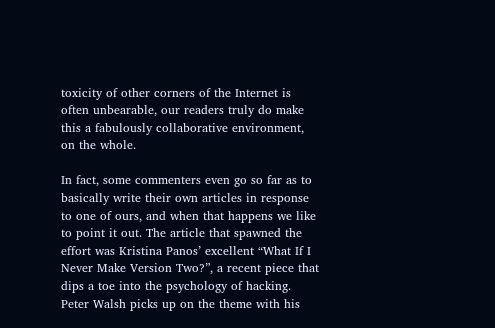toxicity of other corners of the Internet is often unbearable, our readers truly do make this a fabulously collaborative environment, on the whole.

In fact, some commenters even go so far as to basically write their own articles in response to one of ours, and when that happens we like to point it out. The article that spawned the effort was Kristina Panos’ excellent “What If I Never Make Version Two?”, a recent piece that dips a toe into the psychology of hacking. Peter Walsh picks up on the theme with his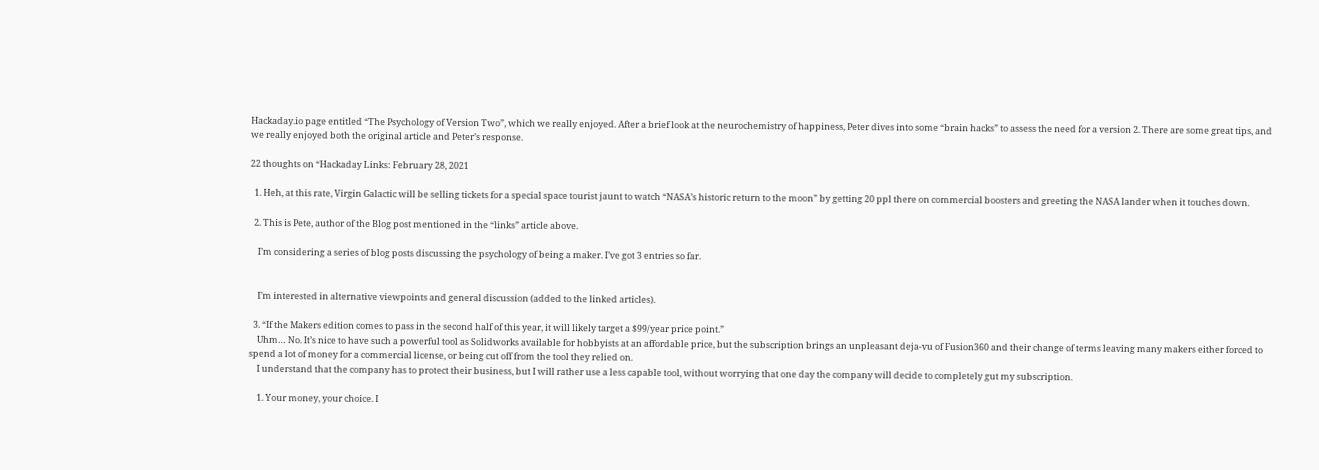Hackaday.io page entitled “The Psychology of Version Two”, which we really enjoyed. After a brief look at the neurochemistry of happiness, Peter dives into some “brain hacks” to assess the need for a version 2. There are some great tips, and we really enjoyed both the original article and Peter’s response.

22 thoughts on “Hackaday Links: February 28, 2021

  1. Heh, at this rate, Virgin Galactic will be selling tickets for a special space tourist jaunt to watch “NASA’s historic return to the moon” by getting 20 ppl there on commercial boosters and greeting the NASA lander when it touches down.

  2. This is Pete, author of the Blog post mentioned in the “links” article above.

    I’m considering a series of blog posts discussing the psychology of being a maker. I’ve got 3 entries so far.


    I’m interested in alternative viewpoints and general discussion (added to the linked articles).

  3. “If the Makers edition comes to pass in the second half of this year, it will likely target a $99/year price point.”
    Uhm… No. It’s nice to have such a powerful tool as Solidworks available for hobbyists at an affordable price, but the subscription brings an unpleasant deja-vu of Fusion360 and their change of terms leaving many makers either forced to spend a lot of money for a commercial license, or being cut off from the tool they relied on.
    I understand that the company has to protect their business, but I will rather use a less capable tool, without worrying that one day the company will decide to completely gut my subscription.

    1. Your money, your choice. I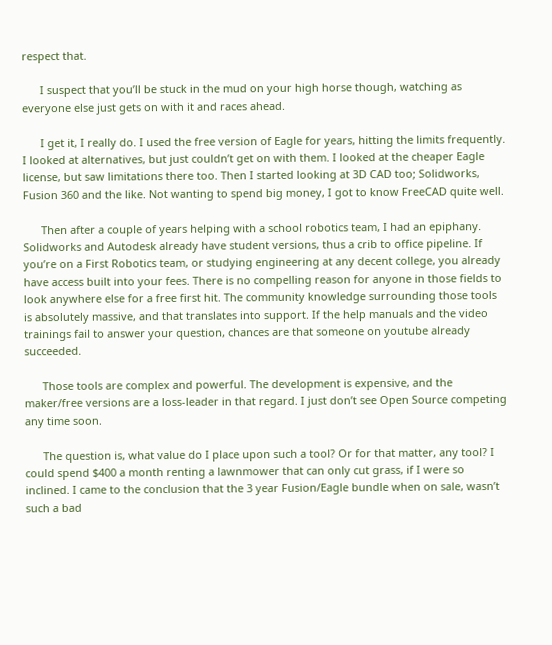respect that.

      I suspect that you’ll be stuck in the mud on your high horse though, watching as everyone else just gets on with it and races ahead.

      I get it, I really do. I used the free version of Eagle for years, hitting the limits frequently. I looked at alternatives, but just couldn’t get on with them. I looked at the cheaper Eagle license, but saw limitations there too. Then I started looking at 3D CAD too; Solidworks, Fusion 360 and the like. Not wanting to spend big money, I got to know FreeCAD quite well.

      Then after a couple of years helping with a school robotics team, I had an epiphany. Solidworks and Autodesk already have student versions, thus a crib to office pipeline. If you’re on a First Robotics team, or studying engineering at any decent college, you already have access built into your fees. There is no compelling reason for anyone in those fields to look anywhere else for a free first hit. The community knowledge surrounding those tools is absolutely massive, and that translates into support. If the help manuals and the video trainings fail to answer your question, chances are that someone on youtube already succeeded.

      Those tools are complex and powerful. The development is expensive, and the maker/free versions are a loss-leader in that regard. I just don’t see Open Source competing any time soon.

      The question is, what value do I place upon such a tool? Or for that matter, any tool? I could spend $400 a month renting a lawnmower that can only cut grass, if I were so inclined. I came to the conclusion that the 3 year Fusion/Eagle bundle when on sale, wasn’t such a bad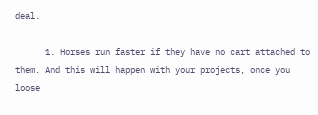deal.

      1. Horses run faster if they have no cart attached to them. And this will happen with your projects, once you loose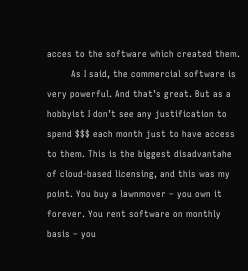acces to the software which created them.
        As I said, the commercial software is very powerful. And that’s great. But as a hobbyist I don’t see any justification to spend $$$ each month just to have access to them. This is the biggest disadvantahe of cloud-based licensing, and this was my point. You buy a lawnmover – you own it forever. You rent software on monthly basis – you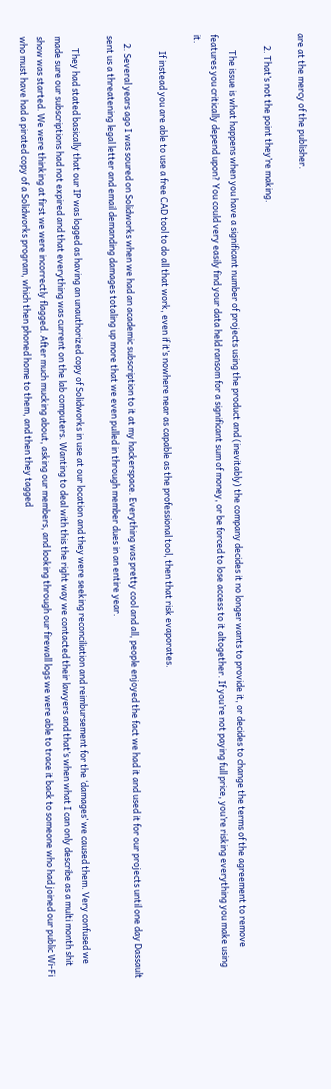are at the mercy of the publisher.

      2. That’s not the point they’re making.

        The issue is what happens when you have a significant number of projects using the product and (inevitably) the company decides it no longer wants to provide it, or decides to change the terms of the agreement to remove features you critically depend upon? You could very easily find your data held ransom for a significant sum of money, or be forced to lose access to it altogether. If you’re not paying full price, you’re risking everything you make using it.

        If instead you are able to use a free CAD tool to do all that work, even if it’s nowhere near as capable as the professional tool, then that risk evaporates.

    2. Several years ago I was soured on Solidworks when we had an academic subscription to it at my hackerspace. Everything was pretty cool and all, people enjoyed the fact we had it and used it for our projects until one day Dassault sent us a threatening legal letter and email demanding damages totaling up more that we even pulled in through member dues in an entire year.

      They had stated basically that our IP was logged as having an unauthorized copy of Solidworks in use at our location and they were seeking reconciliation and reimbursement for the ‘damages’ we caused them. Very confused we made sure our subscriptions had not expired and that everything was current on the lab computers. Wanting to deal with this the right way we contacted their lawyers and that’s when what I can only describe as a multi month shit show was started. We were thinking at first we were incorrectly flagged. After much mucking about, asking our members, and looking through our firewall logs we were able to trace it back to someone who had joined our public Wi-Fi who must have had a pirated copy of a Solidworks program, which then phoned home to them, and then they tagged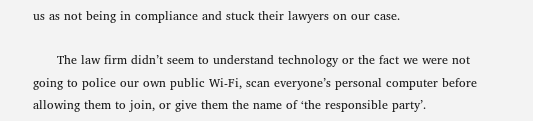us as not being in compliance and stuck their lawyers on our case.

      The law firm didn’t seem to understand technology or the fact we were not going to police our own public Wi-Fi, scan everyone’s personal computer before allowing them to join, or give them the name of ‘the responsible party’.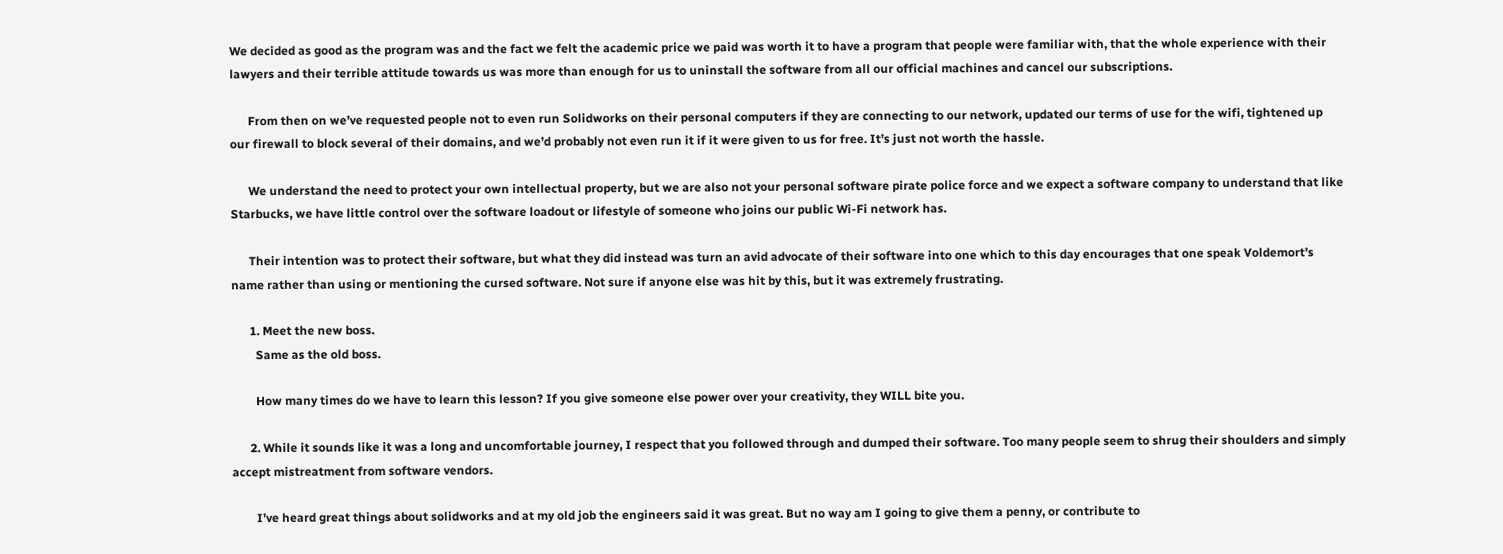We decided as good as the program was and the fact we felt the academic price we paid was worth it to have a program that people were familiar with, that the whole experience with their lawyers and their terrible attitude towards us was more than enough for us to uninstall the software from all our official machines and cancel our subscriptions.

      From then on we’ve requested people not to even run Solidworks on their personal computers if they are connecting to our network, updated our terms of use for the wifi, tightened up our firewall to block several of their domains, and we’d probably not even run it if it were given to us for free. It’s just not worth the hassle.

      We understand the need to protect your own intellectual property, but we are also not your personal software pirate police force and we expect a software company to understand that like Starbucks, we have little control over the software loadout or lifestyle of someone who joins our public Wi-Fi network has.

      Their intention was to protect their software, but what they did instead was turn an avid advocate of their software into one which to this day encourages that one speak Voldemort’s name rather than using or mentioning the cursed software. Not sure if anyone else was hit by this, but it was extremely frustrating.

      1. Meet the new boss.
        Same as the old boss.

        How many times do we have to learn this lesson? If you give someone else power over your creativity, they WILL bite you.

      2. While it sounds like it was a long and uncomfortable journey, I respect that you followed through and dumped their software. Too many people seem to shrug their shoulders and simply accept mistreatment from software vendors.

        I’ve heard great things about solidworks and at my old job the engineers said it was great. But no way am I going to give them a penny, or contribute to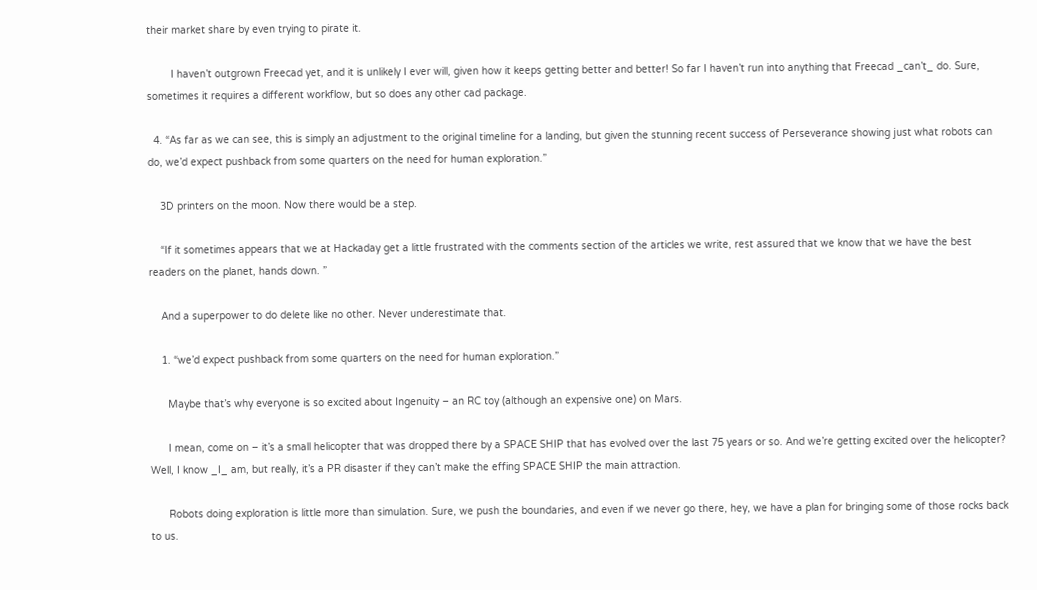their market share by even trying to pirate it.

        I haven’t outgrown Freecad yet, and it is unlikely I ever will, given how it keeps getting better and better! So far I haven’t run into anything that Freecad _can’t_ do. Sure, sometimes it requires a different workflow, but so does any other cad package.

  4. “As far as we can see, this is simply an adjustment to the original timeline for a landing, but given the stunning recent success of Perseverance showing just what robots can do, we’d expect pushback from some quarters on the need for human exploration.”

    3D printers on the moon. Now there would be a step.

    “If it sometimes appears that we at Hackaday get a little frustrated with the comments section of the articles we write, rest assured that we know that we have the best readers on the planet, hands down. ”

    And a superpower to do delete like no other. Never underestimate that.

    1. “we’d expect pushback from some quarters on the need for human exploration.”

      Maybe that’s why everyone is so excited about Ingenuity – an RC toy (although an expensive one) on Mars.

      I mean, come on – it’s a small helicopter that was dropped there by a SPACE SHIP that has evolved over the last 75 years or so. And we’re getting excited over the helicopter? Well, I know _I_ am, but really, it’s a PR disaster if they can’t make the effing SPACE SHIP the main attraction.

      Robots doing exploration is little more than simulation. Sure, we push the boundaries, and even if we never go there, hey, we have a plan for bringing some of those rocks back to us.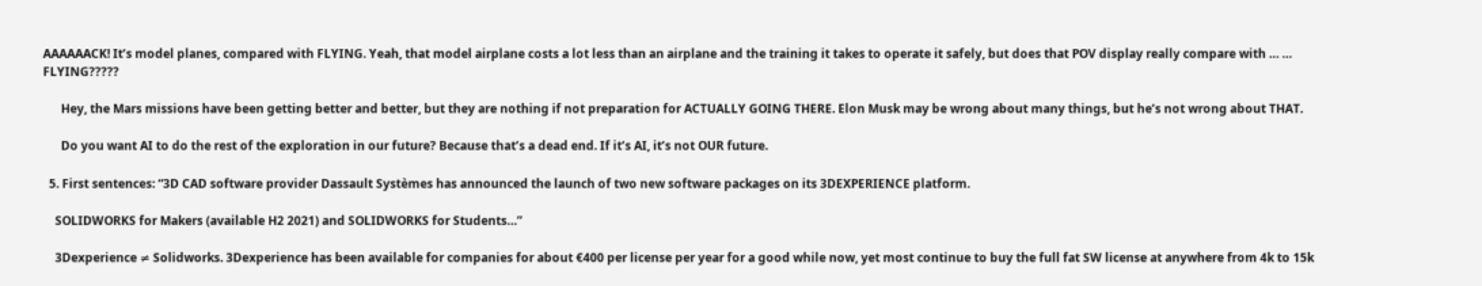AAAAAACK! It’s model planes, compared with FLYING. Yeah, that model airplane costs a lot less than an airplane and the training it takes to operate it safely, but does that POV display really compare with … … FLYING?????

      Hey, the Mars missions have been getting better and better, but they are nothing if not preparation for ACTUALLY GOING THERE. Elon Musk may be wrong about many things, but he’s not wrong about THAT.

      Do you want AI to do the rest of the exploration in our future? Because that’s a dead end. If it’s AI, it’s not OUR future.

  5. First sentences: “3D CAD software provider Dassault Systèmes has announced the launch of two new software packages on its 3DEXPERIENCE platform.

    SOLIDWORKS for Makers (available H2 2021) and SOLIDWORKS for Students…”

    3Dexperience ≠ Solidworks. 3Dexperience has been available for companies for about €400 per license per year for a good while now, yet most continue to buy the full fat SW license at anywhere from 4k to 15k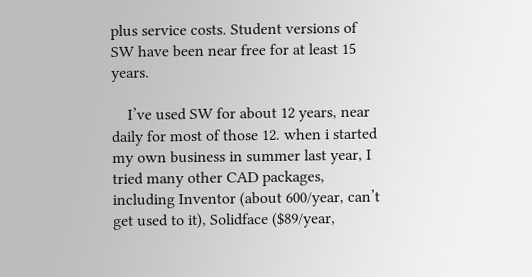plus service costs. Student versions of SW have been near free for at least 15 years.

    I’ve used SW for about 12 years, near daily for most of those 12. when i started my own business in summer last year, I tried many other CAD packages, including Inventor (about 600/year, can’t get used to it), Solidface ($89/year,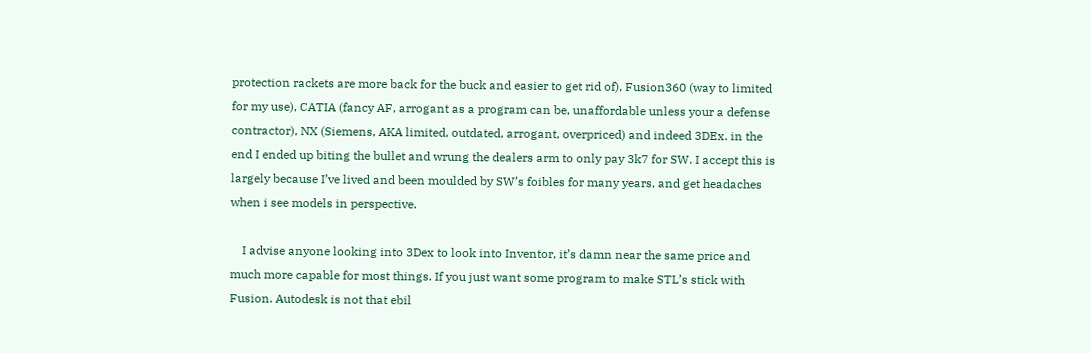protection rackets are more back for the buck and easier to get rid of), Fusion360 (way to limited for my use), CATIA (fancy AF, arrogant as a program can be, unaffordable unless your a defense contractor), NX (Siemens, AKA limited, outdated, arrogant, overpriced) and indeed 3DEx. in the end I ended up biting the bullet and wrung the dealers arm to only pay 3k7 for SW. I accept this is largely because I’ve lived and been moulded by SW’s foibles for many years, and get headaches when i see models in perspective.

    I advise anyone looking into 3Dex to look into Inventor, it’s damn near the same price and much more capable for most things. If you just want some program to make STL’s stick with Fusion. Autodesk is not that ebil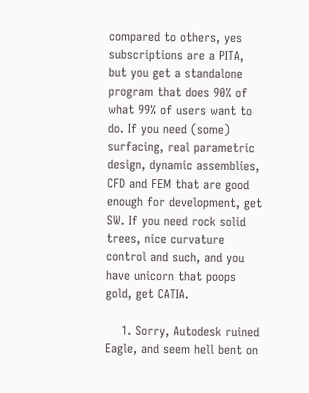compared to others, yes subscriptions are a PITA, but you get a standalone program that does 90% of what 99% of users want to do. If you need (some) surfacing, real parametric design, dynamic assemblies, CFD and FEM that are good enough for development, get SW. If you need rock solid trees, nice curvature control and such, and you have unicorn that poops gold, get CATIA.

    1. Sorry, Autodesk ruined Eagle, and seem hell bent on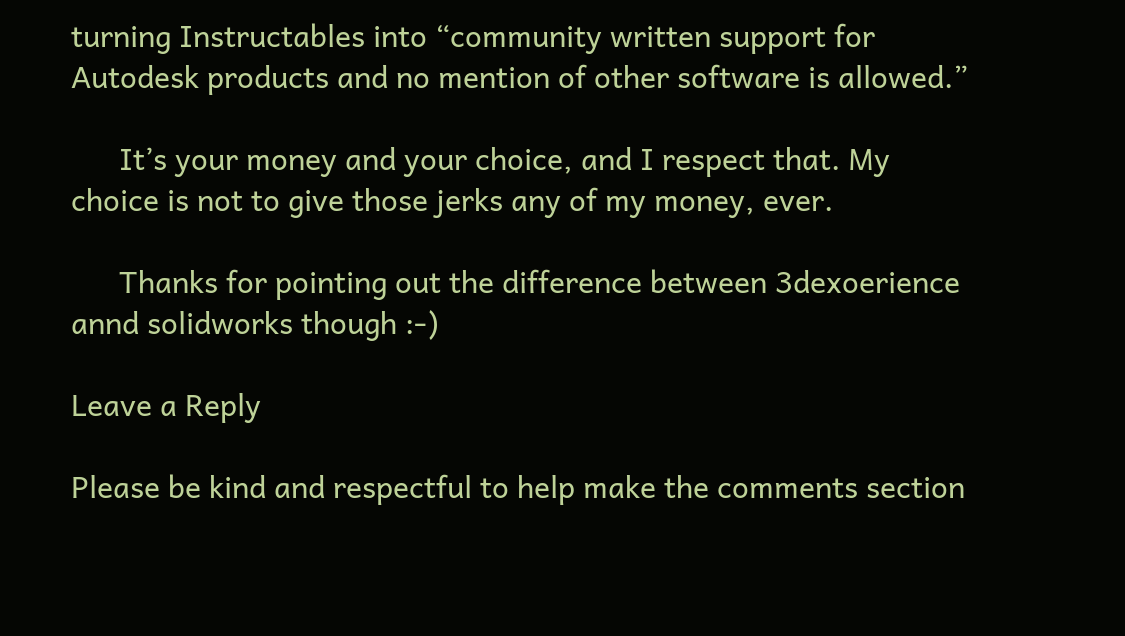turning Instructables into “community written support for Autodesk products and no mention of other software is allowed.”

      It’s your money and your choice, and I respect that. My choice is not to give those jerks any of my money, ever.

      Thanks for pointing out the difference between 3dexoerience annd solidworks though :-)

Leave a Reply

Please be kind and respectful to help make the comments section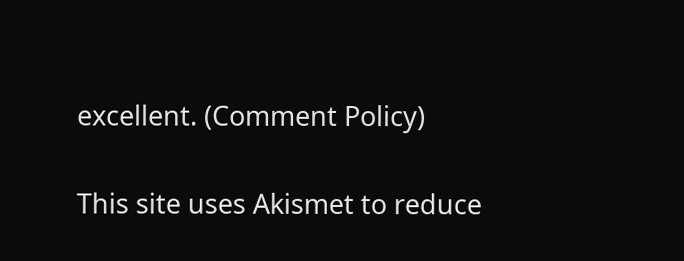excellent. (Comment Policy)

This site uses Akismet to reduce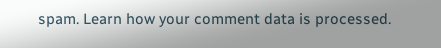spam. Learn how your comment data is processed.